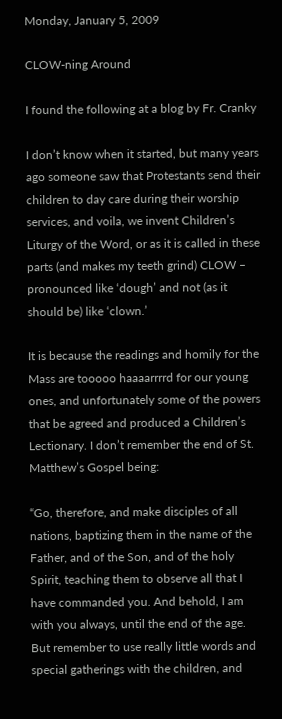Monday, January 5, 2009

CLOW-ning Around

I found the following at a blog by Fr. Cranky

I don’t know when it started, but many years ago someone saw that Protestants send their children to day care during their worship services, and voila, we invent Children’s Liturgy of the Word, or as it is called in these parts (and makes my teeth grind) CLOW – pronounced like ‘dough’ and not (as it should be) like ‘clown.’

It is because the readings and homily for the Mass are tooooo haaaarrrrd for our young ones, and unfortunately some of the powers that be agreed and produced a Children’s Lectionary. I don’t remember the end of St. Matthew’s Gospel being:

“Go, therefore, and make disciples of all nations, baptizing them in the name of the Father, and of the Son, and of the holy Spirit, teaching them to observe all that I have commanded you. And behold, I am with you always, until the end of the age. But remember to use really little words and special gatherings with the children, and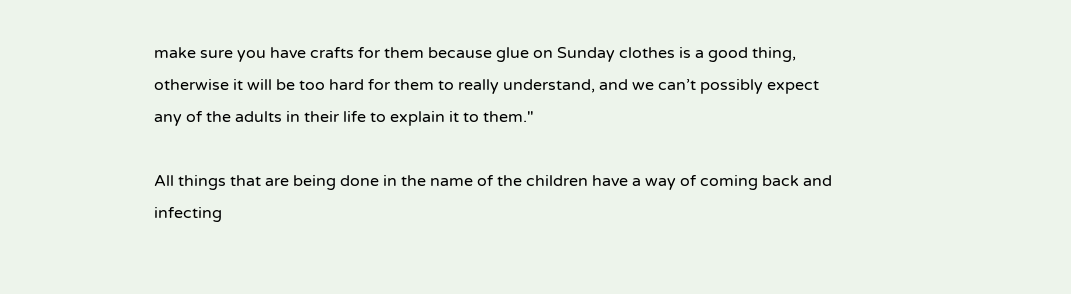make sure you have crafts for them because glue on Sunday clothes is a good thing, otherwise it will be too hard for them to really understand, and we can’t possibly expect any of the adults in their life to explain it to them."

All things that are being done in the name of the children have a way of coming back and infecting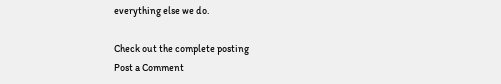everything else we do.

Check out the complete posting
Post a Comment